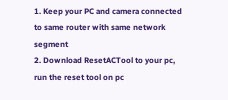1. Keep your PC and camera connected to same router with same network segment
2. Download ResetACTool to your pc, run the reset tool on pc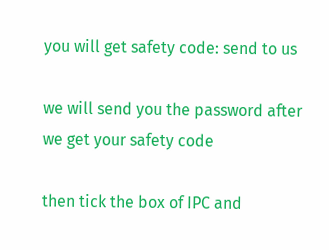you will get safety code: send to us

we will send you the password after we get your safety code

then tick the box of IPC and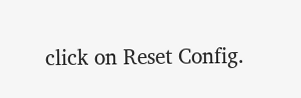click on Reset Config.